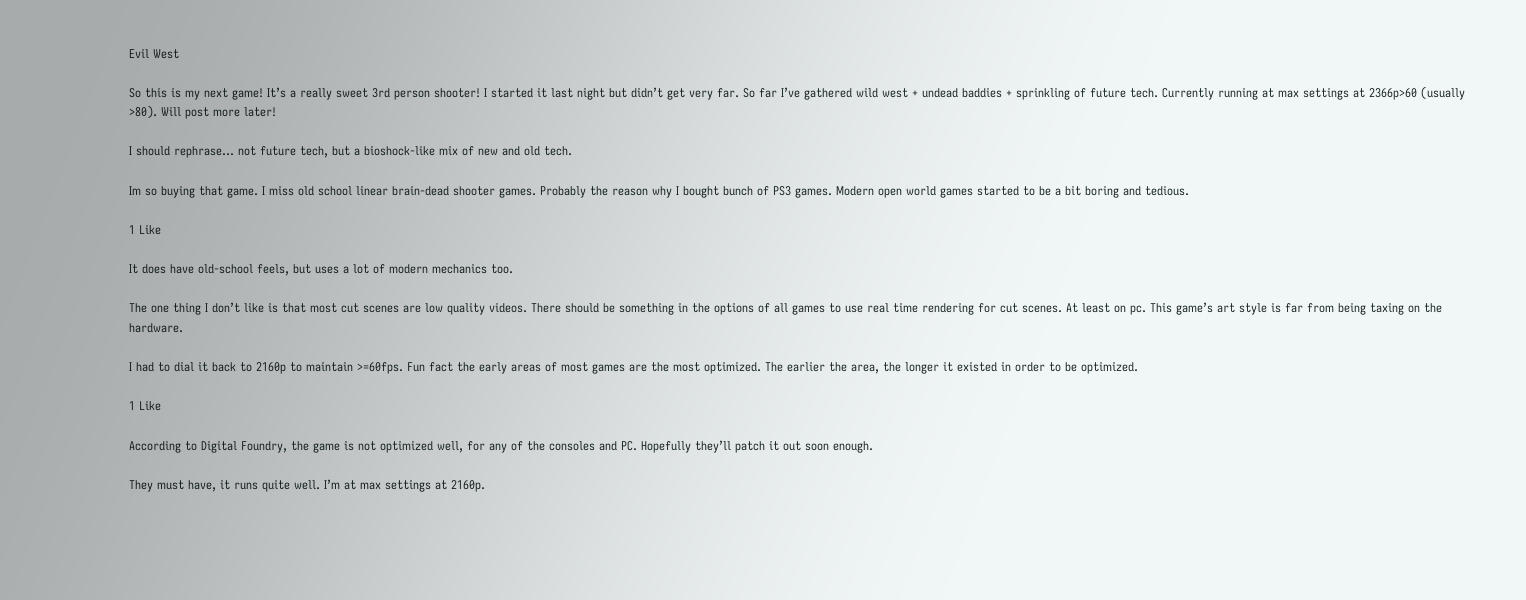Evil West

So this is my next game! It’s a really sweet 3rd person shooter! I started it last night but didn’t get very far. So far I’ve gathered wild west + undead baddies + sprinkling of future tech. Currently running at max settings at 2366p>60 (usually >80). Will post more later!

I should rephrase… not future tech, but a bioshock-like mix of new and old tech.

Im so buying that game. I miss old school linear brain-dead shooter games. Probably the reason why I bought bunch of PS3 games. Modern open world games started to be a bit boring and tedious.

1 Like

It does have old-school feels, but uses a lot of modern mechanics too.

The one thing I don’t like is that most cut scenes are low quality videos. There should be something in the options of all games to use real time rendering for cut scenes. At least on pc. This game’s art style is far from being taxing on the hardware.

I had to dial it back to 2160p to maintain >=60fps. Fun fact the early areas of most games are the most optimized. The earlier the area, the longer it existed in order to be optimized.

1 Like

According to Digital Foundry, the game is not optimized well, for any of the consoles and PC. Hopefully they’ll patch it out soon enough.

They must have, it runs quite well. I’m at max settings at 2160p.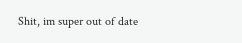Shit, im super out of date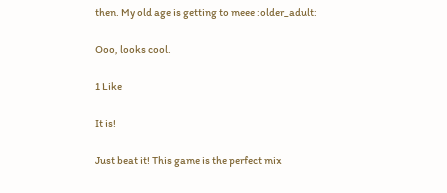then. My old age is getting to meee :older_adult:

Ooo, looks cool.

1 Like

It is!

Just beat it! This game is the perfect mix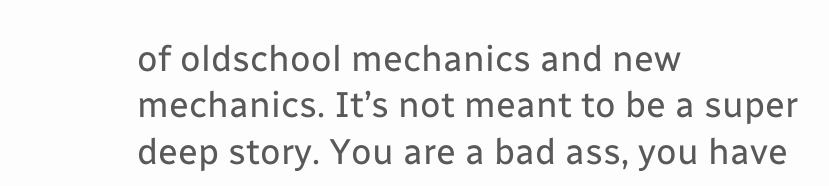of oldschool mechanics and new mechanics. It’s not meant to be a super deep story. You are a bad ass, you have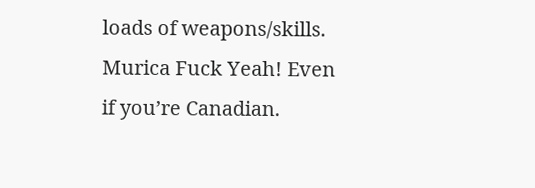loads of weapons/skills. Murica Fuck Yeah! Even if you’re Canadian.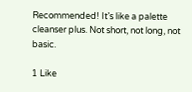Recommended! It’s like a palette cleanser plus. Not short, not long, not basic.

1 Like